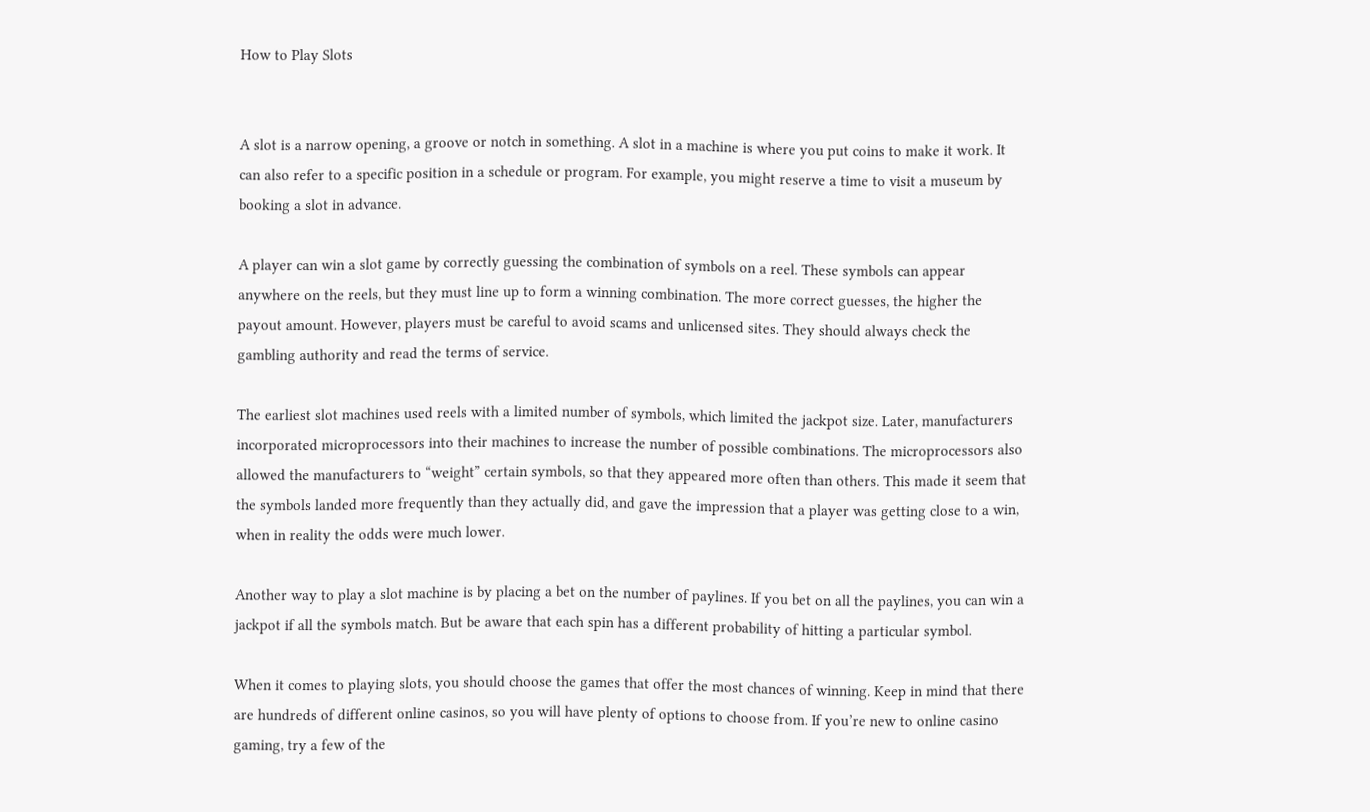How to Play Slots


A slot is a narrow opening, a groove or notch in something. A slot in a machine is where you put coins to make it work. It can also refer to a specific position in a schedule or program. For example, you might reserve a time to visit a museum by booking a slot in advance.

A player can win a slot game by correctly guessing the combination of symbols on a reel. These symbols can appear anywhere on the reels, but they must line up to form a winning combination. The more correct guesses, the higher the payout amount. However, players must be careful to avoid scams and unlicensed sites. They should always check the gambling authority and read the terms of service.

The earliest slot machines used reels with a limited number of symbols, which limited the jackpot size. Later, manufacturers incorporated microprocessors into their machines to increase the number of possible combinations. The microprocessors also allowed the manufacturers to “weight” certain symbols, so that they appeared more often than others. This made it seem that the symbols landed more frequently than they actually did, and gave the impression that a player was getting close to a win, when in reality the odds were much lower.

Another way to play a slot machine is by placing a bet on the number of paylines. If you bet on all the paylines, you can win a jackpot if all the symbols match. But be aware that each spin has a different probability of hitting a particular symbol.

When it comes to playing slots, you should choose the games that offer the most chances of winning. Keep in mind that there are hundreds of different online casinos, so you will have plenty of options to choose from. If you’re new to online casino gaming, try a few of the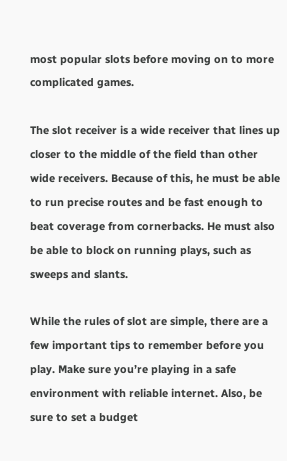most popular slots before moving on to more complicated games.

The slot receiver is a wide receiver that lines up closer to the middle of the field than other wide receivers. Because of this, he must be able to run precise routes and be fast enough to beat coverage from cornerbacks. He must also be able to block on running plays, such as sweeps and slants.

While the rules of slot are simple, there are a few important tips to remember before you play. Make sure you’re playing in a safe environment with reliable internet. Also, be sure to set a budget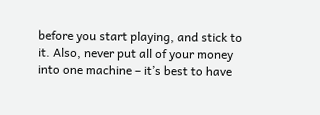before you start playing, and stick to it. Also, never put all of your money into one machine – it’s best to have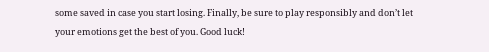some saved in case you start losing. Finally, be sure to play responsibly and don’t let your emotions get the best of you. Good luck!